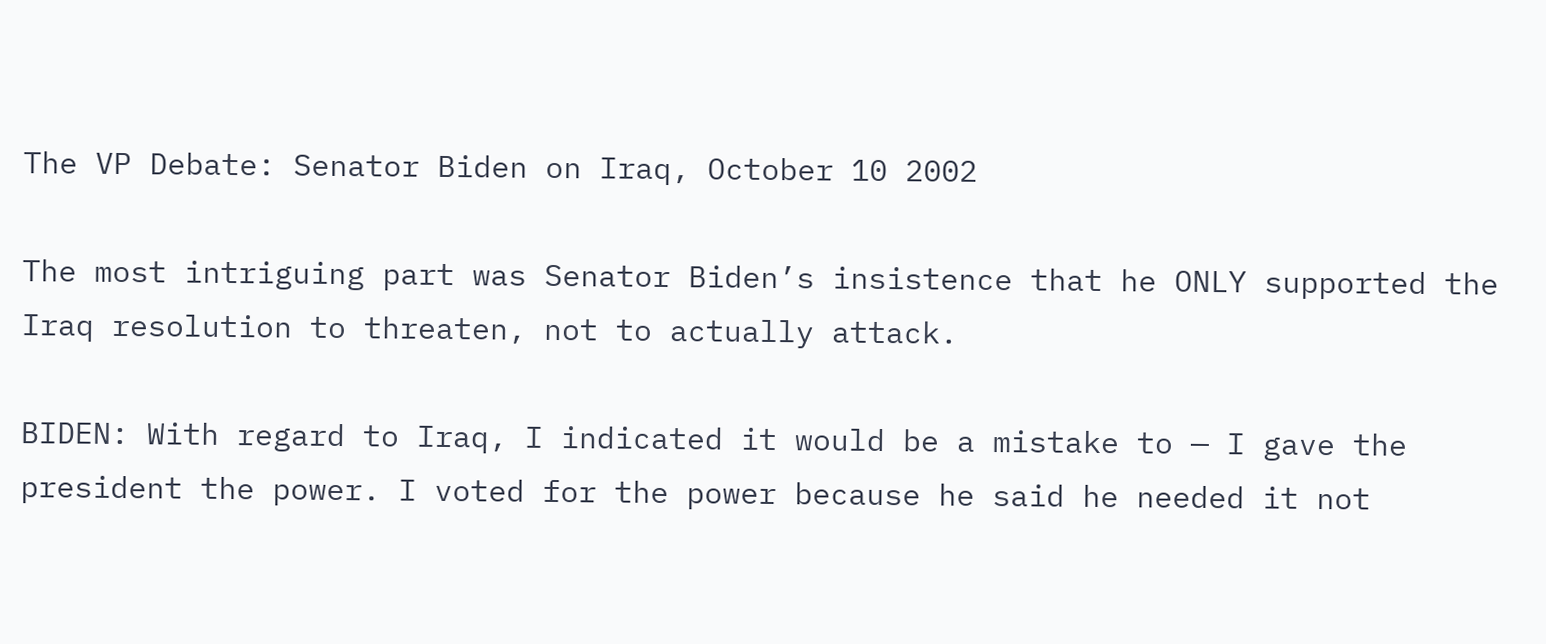The VP Debate: Senator Biden on Iraq, October 10 2002

The most intriguing part was Senator Biden’s insistence that he ONLY supported the Iraq resolution to threaten, not to actually attack.

BIDEN: With regard to Iraq, I indicated it would be a mistake to — I gave the president the power. I voted for the power because he said he needed it not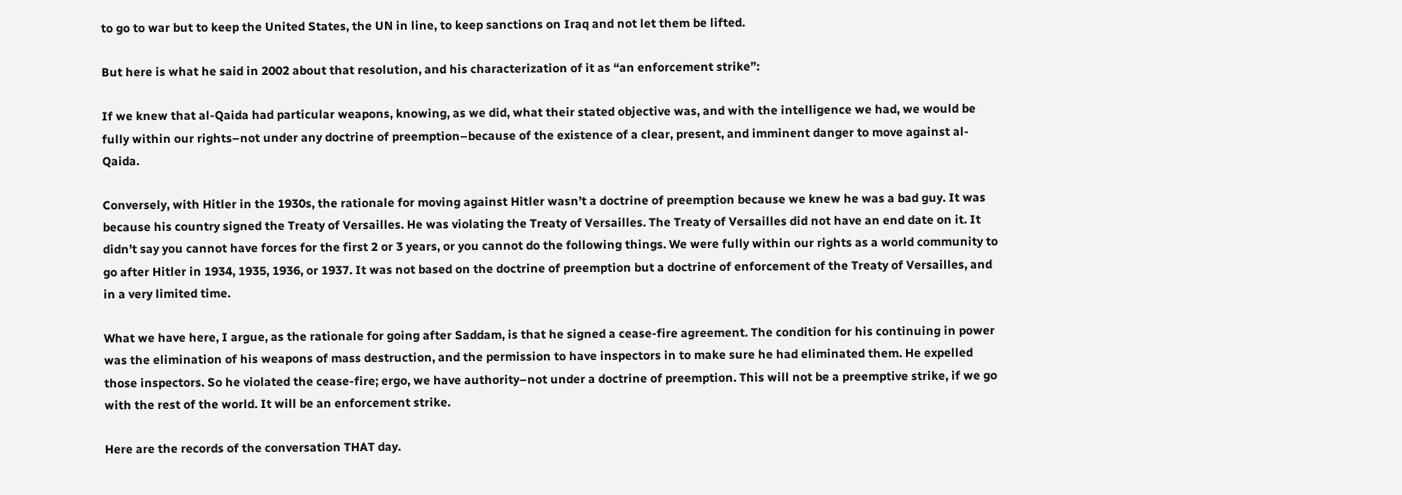to go to war but to keep the United States, the UN in line, to keep sanctions on Iraq and not let them be lifted.

But here is what he said in 2002 about that resolution, and his characterization of it as “an enforcement strike”:

If we knew that al-Qaida had particular weapons, knowing, as we did, what their stated objective was, and with the intelligence we had, we would be fully within our rights–not under any doctrine of preemption–because of the existence of a clear, present, and imminent danger to move against al-Qaida.

Conversely, with Hitler in the 1930s, the rationale for moving against Hitler wasn’t a doctrine of preemption because we knew he was a bad guy. It was because his country signed the Treaty of Versailles. He was violating the Treaty of Versailles. The Treaty of Versailles did not have an end date on it. It didn’t say you cannot have forces for the first 2 or 3 years, or you cannot do the following things. We were fully within our rights as a world community to go after Hitler in 1934, 1935, 1936, or 1937. It was not based on the doctrine of preemption but a doctrine of enforcement of the Treaty of Versailles, and in a very limited time.

What we have here, I argue, as the rationale for going after Saddam, is that he signed a cease-fire agreement. The condition for his continuing in power was the elimination of his weapons of mass destruction, and the permission to have inspectors in to make sure he had eliminated them. He expelled those inspectors. So he violated the cease-fire; ergo, we have authority–not under a doctrine of preemption. This will not be a preemptive strike, if we go with the rest of the world. It will be an enforcement strike.

Here are the records of the conversation THAT day.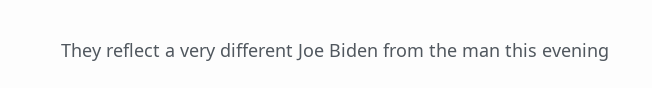They reflect a very different Joe Biden from the man this evening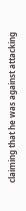claiming that he was against attacking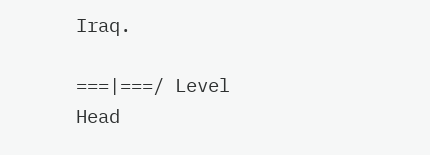Iraq.

===|===/ Level Head